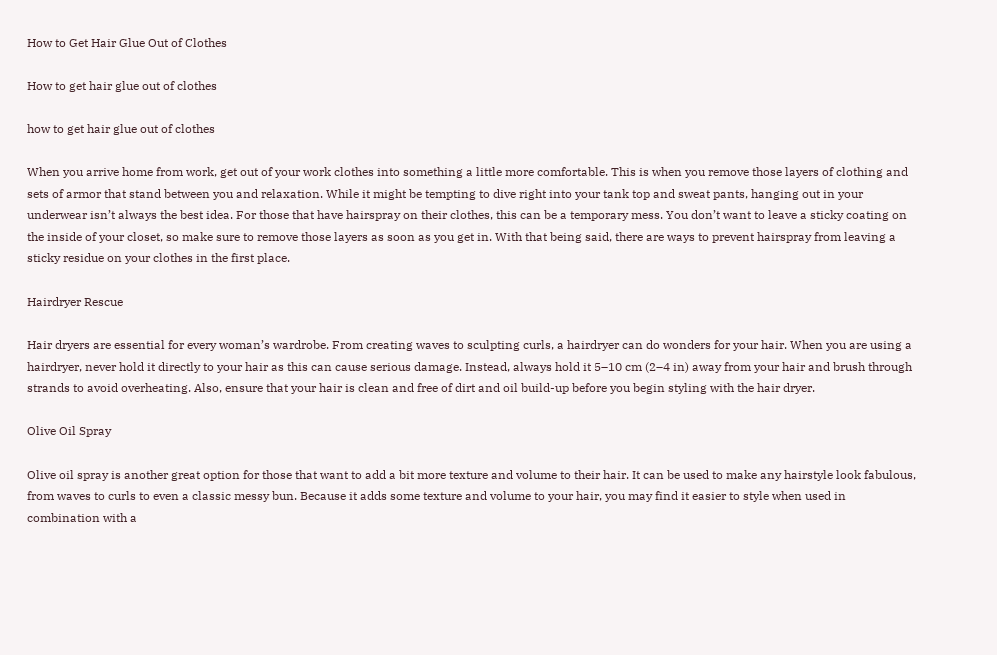How to Get Hair Glue Out of Clothes

How to get hair glue out of clothes

how to get hair glue out of clothes

When you arrive home from work, get out of your work clothes into something a little more comfortable. This is when you remove those layers of clothing and sets of armor that stand between you and relaxation. While it might be tempting to dive right into your tank top and sweat pants, hanging out in your underwear isn’t always the best idea. For those that have hairspray on their clothes, this can be a temporary mess. You don’t want to leave a sticky coating on the inside of your closet, so make sure to remove those layers as soon as you get in. With that being said, there are ways to prevent hairspray from leaving a sticky residue on your clothes in the first place.

Hairdryer Rescue

Hair dryers are essential for every woman’s wardrobe. From creating waves to sculpting curls, a hairdryer can do wonders for your hair. When you are using a hairdryer, never hold it directly to your hair as this can cause serious damage. Instead, always hold it 5–10 cm (2–4 in) away from your hair and brush through strands to avoid overheating. Also, ensure that your hair is clean and free of dirt and oil build-up before you begin styling with the hair dryer.

Olive Oil Spray

Olive oil spray is another great option for those that want to add a bit more texture and volume to their hair. It can be used to make any hairstyle look fabulous, from waves to curls to even a classic messy bun. Because it adds some texture and volume to your hair, you may find it easier to style when used in combination with a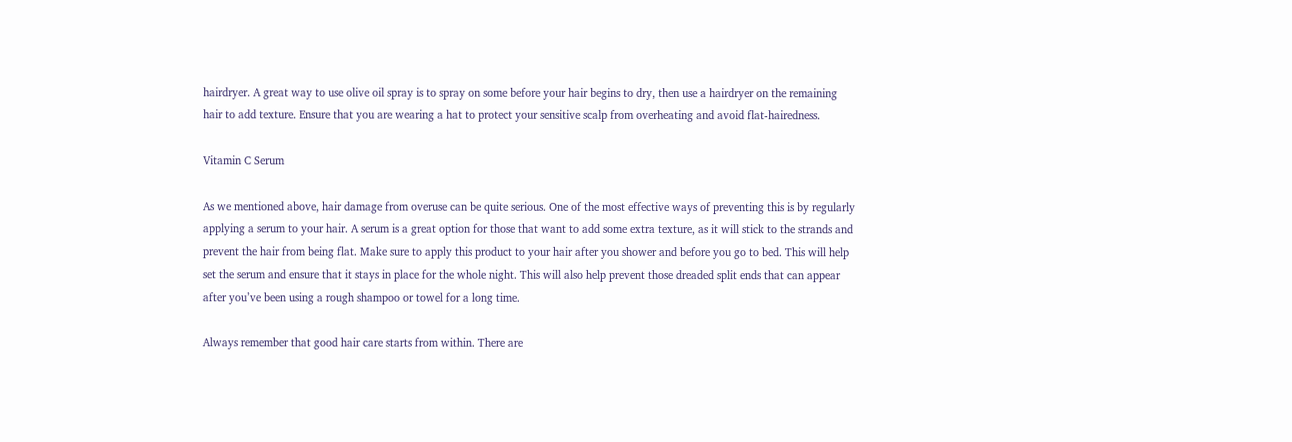hairdryer. A great way to use olive oil spray is to spray on some before your hair begins to dry, then use a hairdryer on the remaining hair to add texture. Ensure that you are wearing a hat to protect your sensitive scalp from overheating and avoid flat-hairedness.

Vitamin C Serum

As we mentioned above, hair damage from overuse can be quite serious. One of the most effective ways of preventing this is by regularly applying a serum to your hair. A serum is a great option for those that want to add some extra texture, as it will stick to the strands and prevent the hair from being flat. Make sure to apply this product to your hair after you shower and before you go to bed. This will help set the serum and ensure that it stays in place for the whole night. This will also help prevent those dreaded split ends that can appear after you’ve been using a rough shampoo or towel for a long time.

Always remember that good hair care starts from within. There are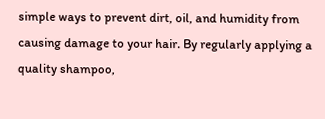simple ways to prevent dirt, oil, and humidity from causing damage to your hair. By regularly applying a quality shampoo,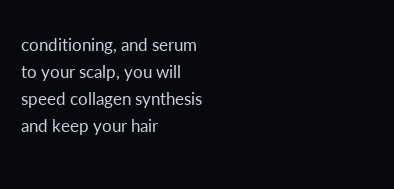conditioning, and serum to your scalp, you will speed collagen synthesis and keep your hair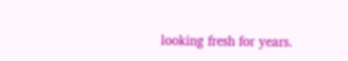looking fresh for years.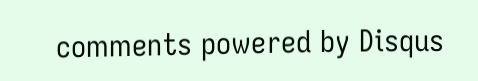comments powered by Disqus